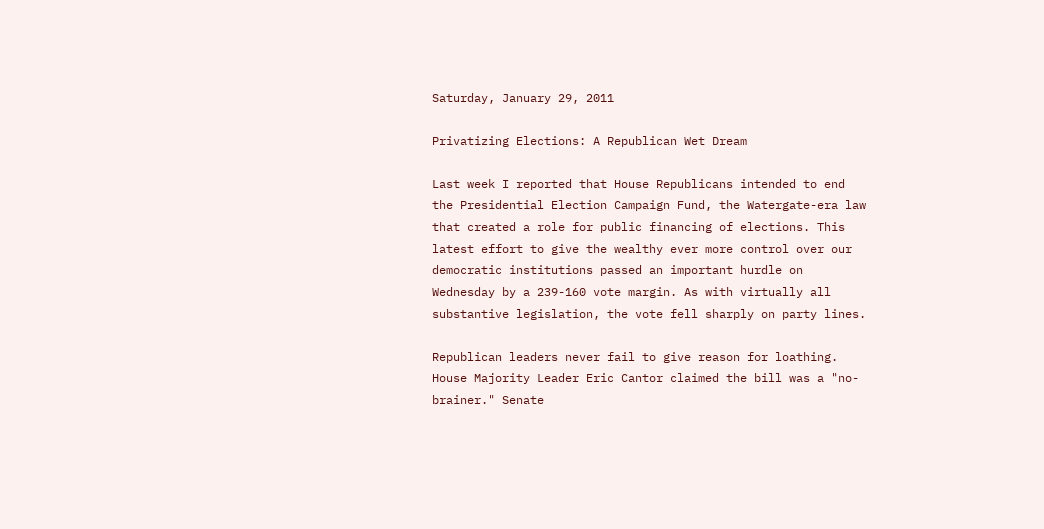Saturday, January 29, 2011

Privatizing Elections: A Republican Wet Dream

Last week I reported that House Republicans intended to end the Presidential Election Campaign Fund, the Watergate-era law that created a role for public financing of elections. This latest effort to give the wealthy ever more control over our democratic institutions passed an important hurdle on Wednesday by a 239-160 vote margin. As with virtually all substantive legislation, the vote fell sharply on party lines.

Republican leaders never fail to give reason for loathing. House Majority Leader Eric Cantor claimed the bill was a "no-brainer." Senate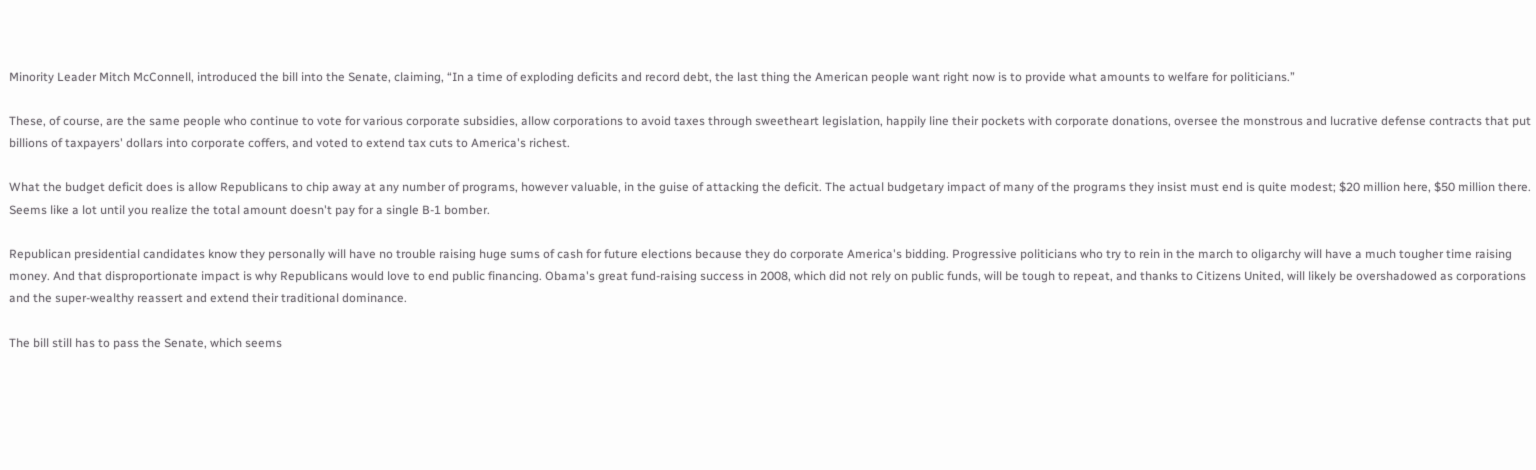Minority Leader Mitch McConnell, introduced the bill into the Senate, claiming, “In a time of exploding deficits and record debt, the last thing the American people want right now is to provide what amounts to welfare for politicians.”

These, of course, are the same people who continue to vote for various corporate subsidies, allow corporations to avoid taxes through sweetheart legislation, happily line their pockets with corporate donations, oversee the monstrous and lucrative defense contracts that put billions of taxpayers' dollars into corporate coffers, and voted to extend tax cuts to America's richest.

What the budget deficit does is allow Republicans to chip away at any number of programs, however valuable, in the guise of attacking the deficit. The actual budgetary impact of many of the programs they insist must end is quite modest; $20 million here, $50 million there. Seems like a lot until you realize the total amount doesn't pay for a single B-1 bomber.

Republican presidential candidates know they personally will have no trouble raising huge sums of cash for future elections because they do corporate America's bidding. Progressive politicians who try to rein in the march to oligarchy will have a much tougher time raising money. And that disproportionate impact is why Republicans would love to end public financing. Obama's great fund-raising success in 2008, which did not rely on public funds, will be tough to repeat, and thanks to Citizens United, will likely be overshadowed as corporations and the super-wealthy reassert and extend their traditional dominance.

The bill still has to pass the Senate, which seems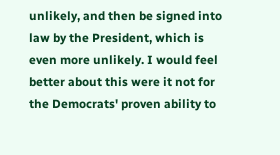unlikely, and then be signed into law by the President, which is even more unlikely. I would feel better about this were it not for the Democrats' proven ability to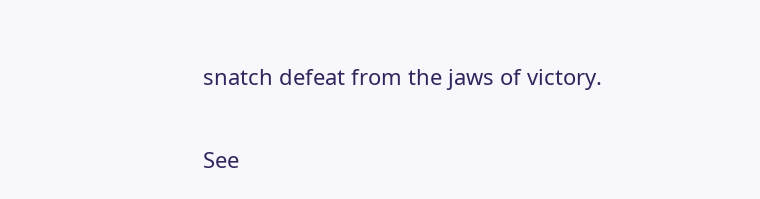snatch defeat from the jaws of victory.

See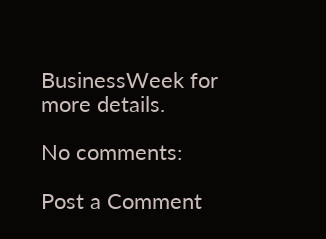BusinessWeek for more details.

No comments:

Post a Comment